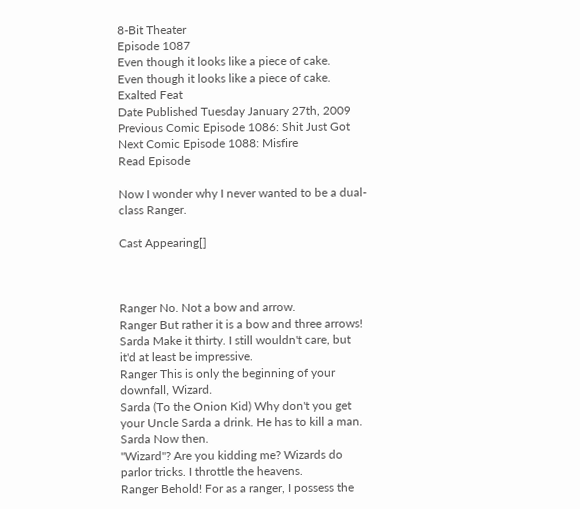8-Bit Theater
Episode 1087
Even though it looks like a piece of cake.
Even though it looks like a piece of cake.
Exalted Feat
Date Published Tuesday January 27th, 2009
Previous Comic Episode 1086: Shit Just Got
Next Comic Episode 1088: Misfire
Read Episode

Now I wonder why I never wanted to be a dual-class Ranger.

Cast Appearing[]



Ranger No. Not a bow and arrow.
Ranger But rather it is a bow and three arrows!
Sarda Make it thirty. I still wouldn't care, but it'd at least be impressive.
Ranger This is only the beginning of your downfall, Wizard.
Sarda (To the Onion Kid) Why don't you get your Uncle Sarda a drink. He has to kill a man.
Sarda Now then.
"Wizard"? Are you kidding me? Wizards do parlor tricks. I throttle the heavens.
Ranger Behold! For as a ranger, I possess the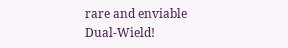rare and enviable Dual-Wield!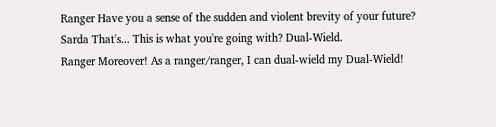Ranger Have you a sense of the sudden and violent brevity of your future?
Sarda That's... This is what you're going with? Dual-Wield.
Ranger Moreover! As a ranger/ranger, I can dual-wield my Dual-Wield!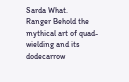Sarda What.
Ranger Behold the mythical art of quad-wielding and its dodecarrow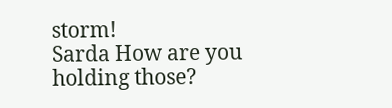storm!
Sarda How are you holding those?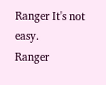Ranger It's not easy.
Ranger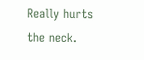Really hurts the neck.